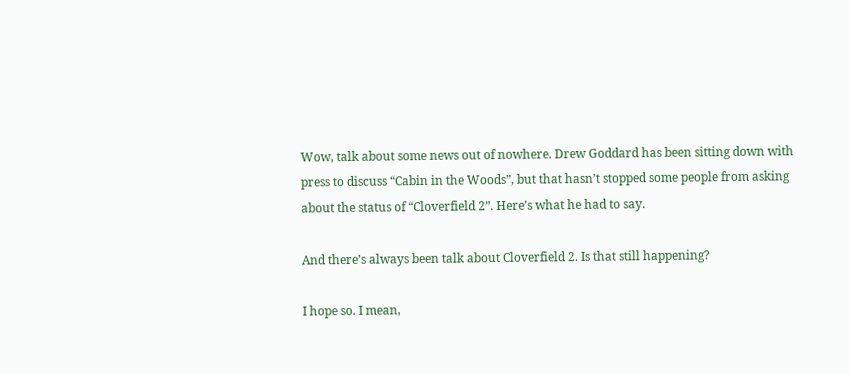Wow, talk about some news out of nowhere. Drew Goddard has been sitting down with press to discuss “Cabin in the Woods”, but that hasn’t stopped some people from asking about the status of “Cloverfield 2”. Here’s what he had to say.

And there’s always been talk about Cloverfield 2. Is that still happening?

I hope so. I mean,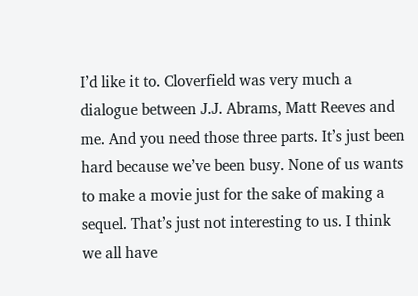I’d like it to. Cloverfield was very much a dialogue between J.J. Abrams, Matt Reeves and me. And you need those three parts. It’s just been hard because we’ve been busy. None of us wants to make a movie just for the sake of making a sequel. That’s just not interesting to us. I think we all have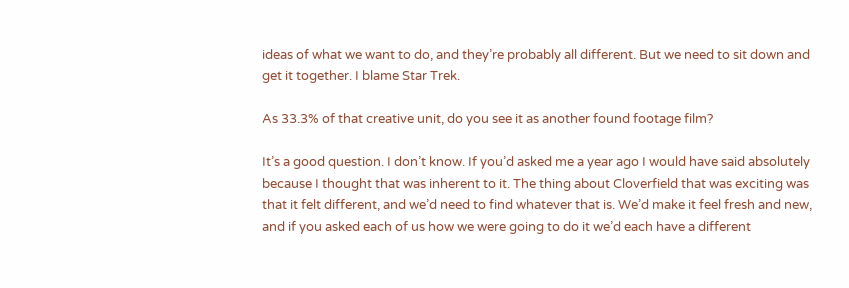ideas of what we want to do, and they’re probably all different. But we need to sit down and get it together. I blame Star Trek.

As 33.3% of that creative unit, do you see it as another found footage film?

It’s a good question. I don’t know. If you’d asked me a year ago I would have said absolutely because I thought that was inherent to it. The thing about Cloverfield that was exciting was that it felt different, and we’d need to find whatever that is. We’d make it feel fresh and new, and if you asked each of us how we were going to do it we’d each have a different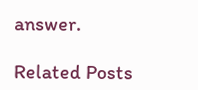answer.

Related Posts